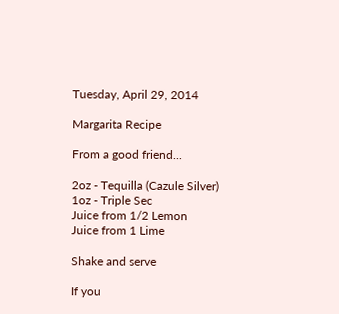Tuesday, April 29, 2014

Margarita Recipe

From a good friend...

2oz - Tequilla (Cazule Silver)
1oz - Triple Sec
Juice from 1/2 Lemon
Juice from 1 Lime

Shake and serve

If you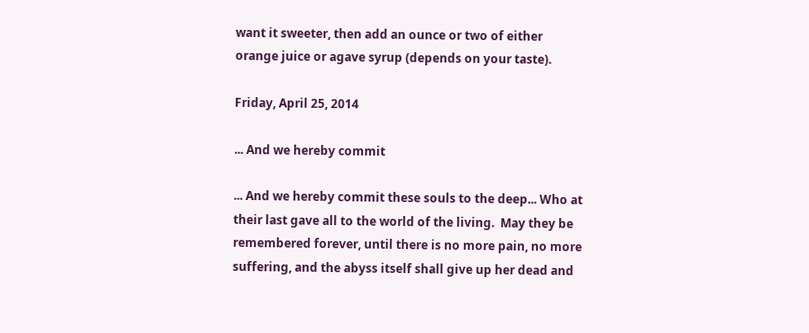want it sweeter, then add an ounce or two of either orange juice or agave syrup (depends on your taste).

Friday, April 25, 2014

... And we hereby commit

... And we hereby commit these souls to the deep... Who at their last gave all to the world of the living.  May they be remembered forever, until there is no more pain, no more suffering, and the abyss itself shall give up her dead and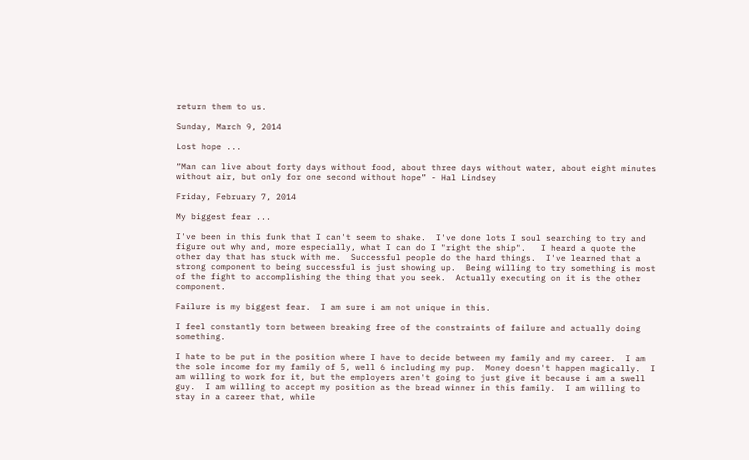return them to us.

Sunday, March 9, 2014

Lost hope ...

“Man can live about forty days without food, about three days without water, about eight minutes without air, but only for one second without hope” - Hal Lindsey

Friday, February 7, 2014

My biggest fear ...

I've been in this funk that I can't seem to shake.  I've done lots I soul searching to try and figure out why and, more especially, what I can do I "right the ship".   I heard a quote the other day that has stuck with me.  Successful people do the hard things.  I've learned that a strong component to being successful is just showing up.  Being willing to try something is most of the fight to accomplishing the thing that you seek.  Actually executing on it is the other component.

Failure is my biggest fear.  I am sure i am not unique in this.

I feel constantly torn between breaking free of the constraints of failure and actually doing something.

I hate to be put in the position where I have to decide between my family and my career.  I am the sole income for my family of 5, well 6 including my pup.  Money doesn't happen magically.  I am willing to work for it, but the employers aren't going to just give it because i am a swell guy.  I am willing to accept my position as the bread winner in this family.  I am willing to stay in a career that, while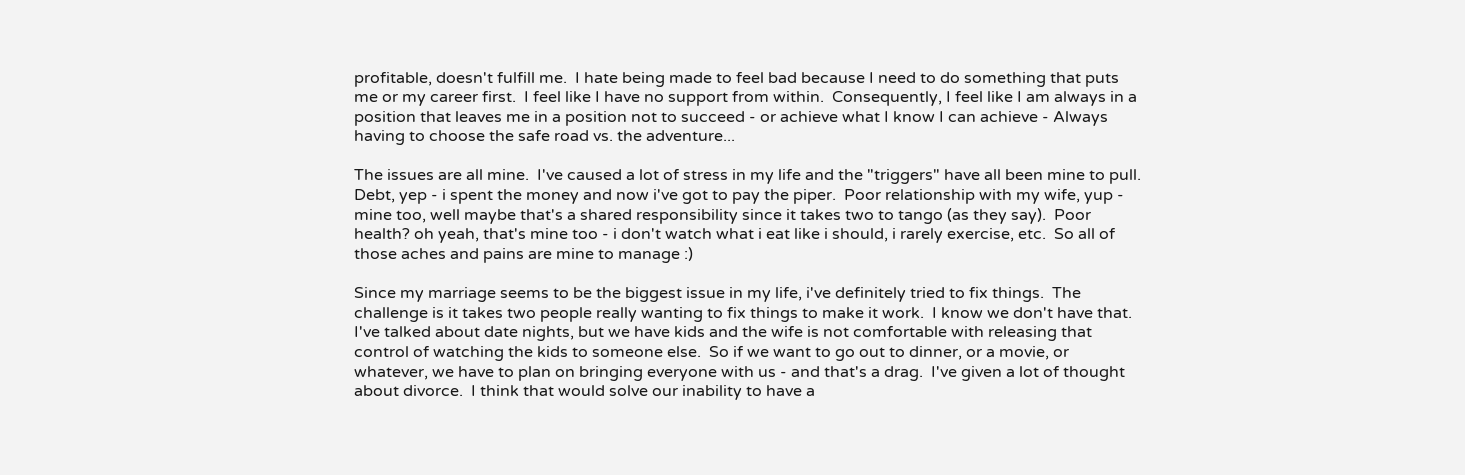profitable, doesn't fulfill me.  I hate being made to feel bad because I need to do something that puts me or my career first.  I feel like I have no support from within.  Consequently, I feel like I am always in a position that leaves me in a position not to succeed - or achieve what I know I can achieve - Always having to choose the safe road vs. the adventure...

The issues are all mine.  I've caused a lot of stress in my life and the "triggers" have all been mine to pull.  Debt, yep - i spent the money and now i've got to pay the piper.  Poor relationship with my wife, yup - mine too, well maybe that's a shared responsibility since it takes two to tango (as they say).  Poor health? oh yeah, that's mine too - i don't watch what i eat like i should, i rarely exercise, etc.  So all of those aches and pains are mine to manage :)

Since my marriage seems to be the biggest issue in my life, i've definitely tried to fix things.  The challenge is it takes two people really wanting to fix things to make it work.  I know we don't have that.  I've talked about date nights, but we have kids and the wife is not comfortable with releasing that control of watching the kids to someone else.  So if we want to go out to dinner, or a movie, or whatever, we have to plan on bringing everyone with us - and that's a drag.  I've given a lot of thought about divorce.  I think that would solve our inability to have a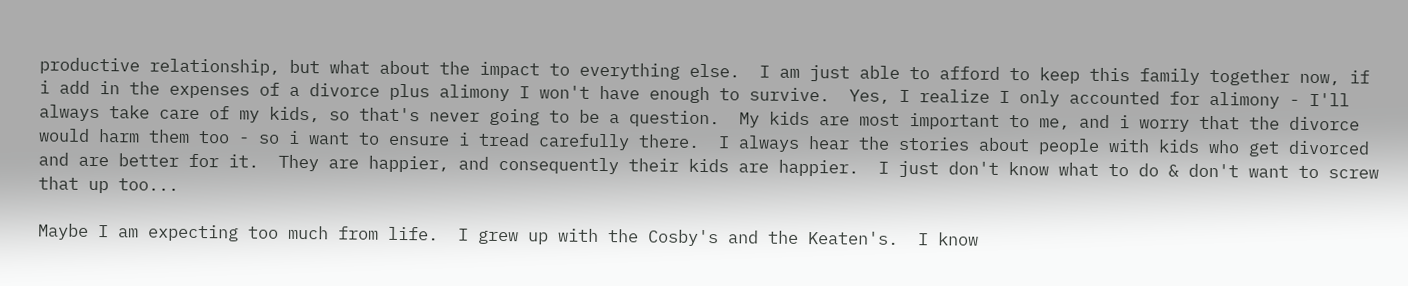productive relationship, but what about the impact to everything else.  I am just able to afford to keep this family together now, if i add in the expenses of a divorce plus alimony I won't have enough to survive.  Yes, I realize I only accounted for alimony - I'll always take care of my kids, so that's never going to be a question.  My kids are most important to me, and i worry that the divorce would harm them too - so i want to ensure i tread carefully there.  I always hear the stories about people with kids who get divorced and are better for it.  They are happier, and consequently their kids are happier.  I just don't know what to do & don't want to screw that up too...

Maybe I am expecting too much from life.  I grew up with the Cosby's and the Keaten's.  I know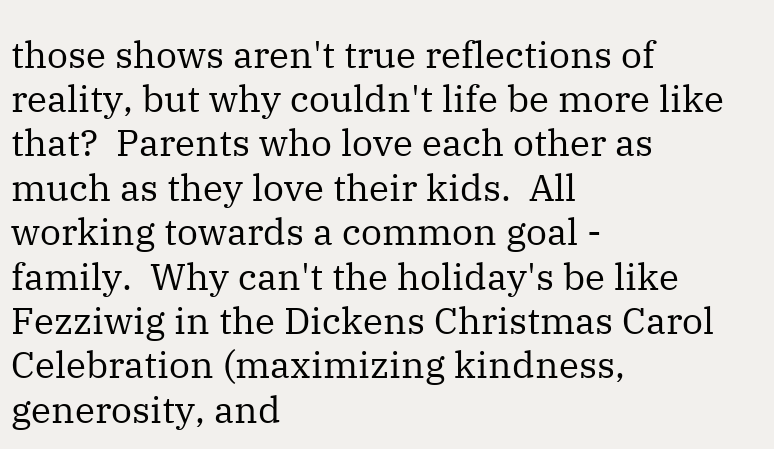those shows aren't true reflections of reality, but why couldn't life be more like that?  Parents who love each other as much as they love their kids.  All working towards a common goal - family.  Why can't the holiday's be like Fezziwig in the Dickens Christmas Carol Celebration (maximizing kindness, generosity, and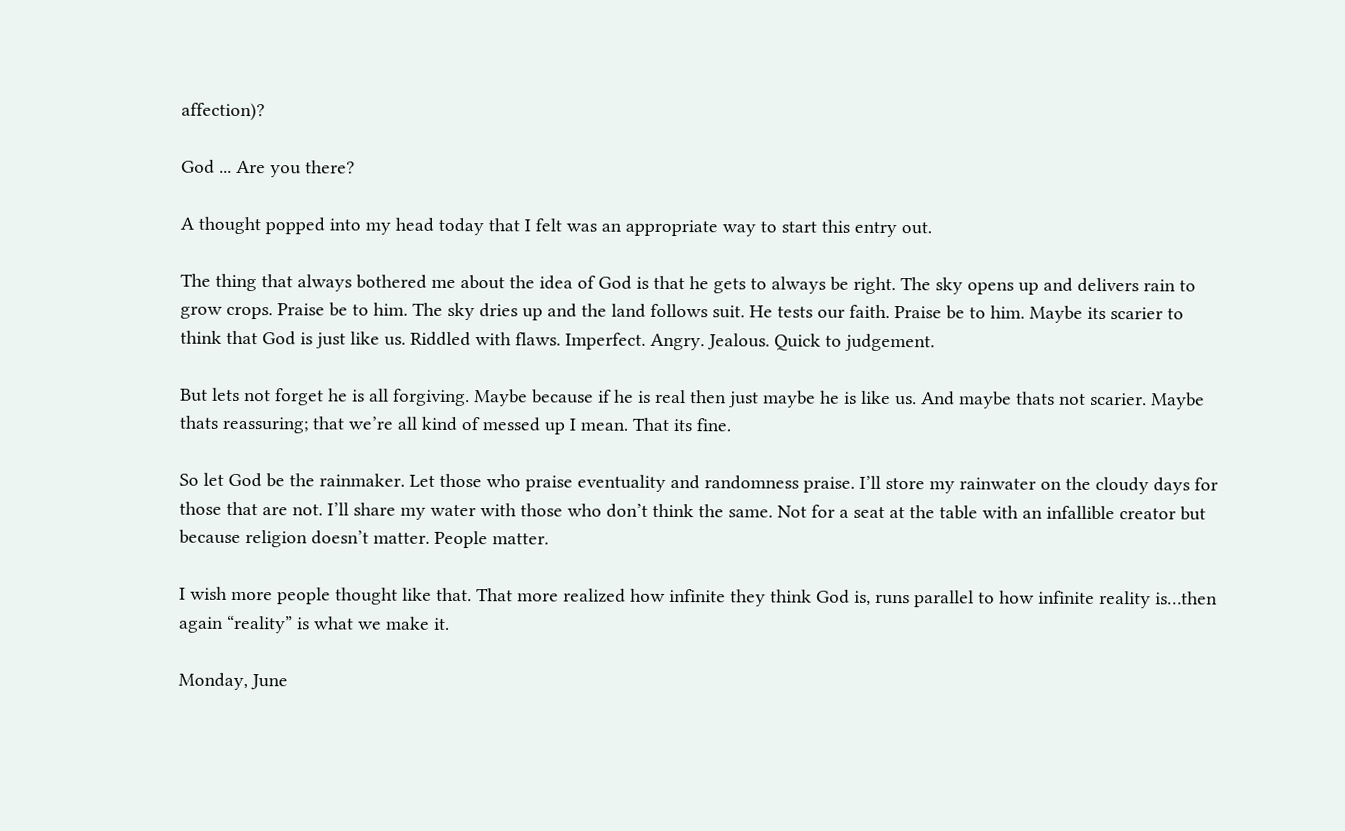affection)?

God ... Are you there?

A thought popped into my head today that I felt was an appropriate way to start this entry out.

The thing that always bothered me about the idea of God is that he gets to always be right. The sky opens up and delivers rain to grow crops. Praise be to him. The sky dries up and the land follows suit. He tests our faith. Praise be to him. Maybe its scarier to think that God is just like us. Riddled with flaws. Imperfect. Angry. Jealous. Quick to judgement.

But lets not forget he is all forgiving. Maybe because if he is real then just maybe he is like us. And maybe thats not scarier. Maybe thats reassuring; that we’re all kind of messed up I mean. That its fine.

So let God be the rainmaker. Let those who praise eventuality and randomness praise. I’ll store my rainwater on the cloudy days for those that are not. I’ll share my water with those who don’t think the same. Not for a seat at the table with an infallible creator but because religion doesn’t matter. People matter.

I wish more people thought like that. That more realized how infinite they think God is, runs parallel to how infinite reality is…then again “reality” is what we make it.

Monday, June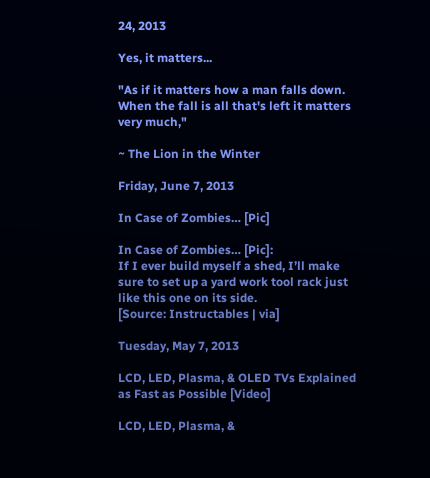24, 2013

Yes, it matters...

"As if it matters how a man falls down. When the fall is all that's left it matters very much,"

~ The Lion in the Winter

Friday, June 7, 2013

In Case of Zombies… [Pic]

In Case of Zombies… [Pic]:
If I ever build myself a shed, I’ll make sure to set up a yard work tool rack just like this one on its side.
[Source: Instructables | via]

Tuesday, May 7, 2013

LCD, LED, Plasma, & OLED TVs Explained as Fast as Possible [Video]

LCD, LED, Plasma, &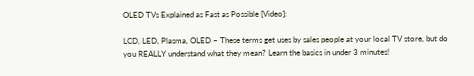OLED TVs Explained as Fast as Possible [Video]:

LCD, LED, Plasma, OLED – These terms get uses by sales people at your local TV store, but do you REALLY understand what they mean? Learn the basics in under 3 minutes!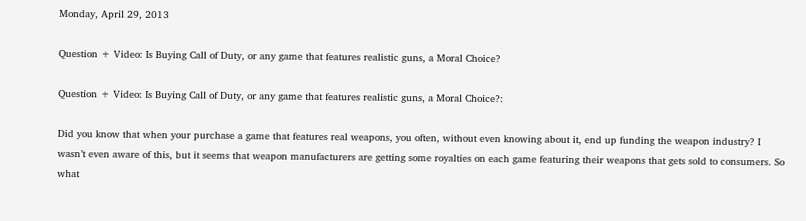Monday, April 29, 2013

Question + Video: Is Buying Call of Duty, or any game that features realistic guns, a Moral Choice?

Question + Video: Is Buying Call of Duty, or any game that features realistic guns, a Moral Choice?:

Did you know that when your purchase a game that features real weapons, you often, without even knowing about it, end up funding the weapon industry? I wasn’t even aware of this, but it seems that weapon manufacturers are getting some royalties on each game featuring their weapons that gets sold to consumers. So what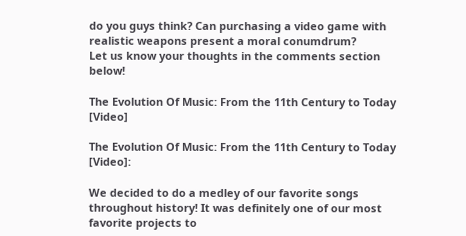do you guys think? Can purchasing a video game with realistic weapons present a moral conumdrum?
Let us know your thoughts in the comments section below!

The Evolution Of Music: From the 11th Century to Today [Video]

The Evolution Of Music: From the 11th Century to Today [Video]:

We decided to do a medley of our favorite songs throughout history! It was definitely one of our most favorite projects to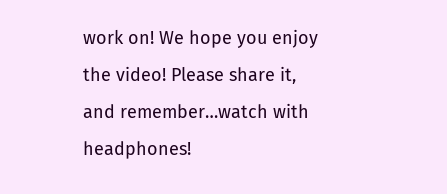work on! We hope you enjoy the video! Please share it, and remember…watch with headphones!